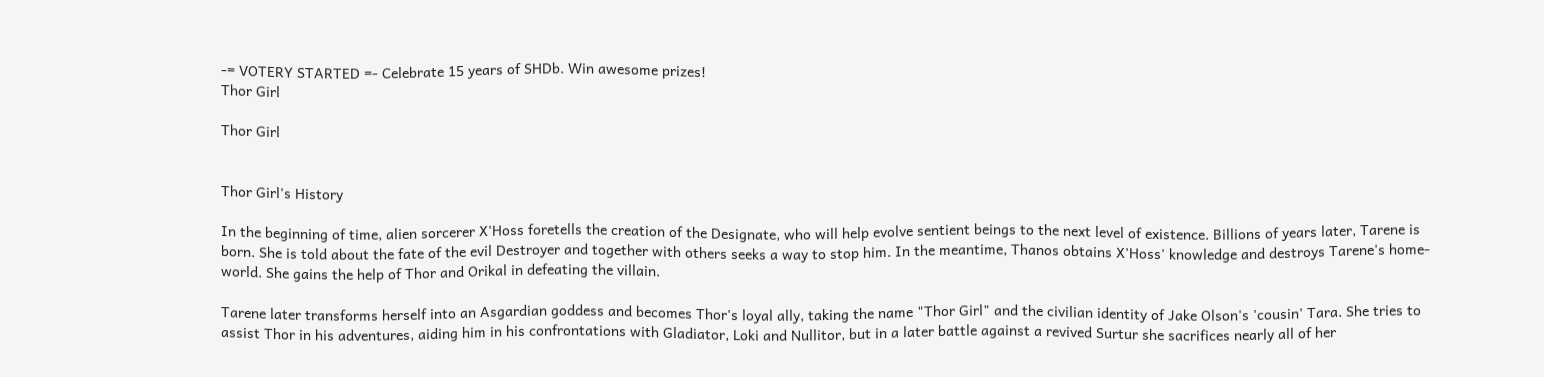-= VOTERY STARTED =- Celebrate 15 years of SHDb. Win awesome prizes!
Thor Girl

Thor Girl


Thor Girl's History

In the beginning of time, alien sorcerer X'Hoss foretells the creation of the Designate, who will help evolve sentient beings to the next level of existence. Billions of years later, Tarene is born. She is told about the fate of the evil Destroyer and together with others seeks a way to stop him. In the meantime, Thanos obtains X'Hoss' knowledge and destroys Tarene's home-world. She gains the help of Thor and Orikal in defeating the villain.

Tarene later transforms herself into an Asgardian goddess and becomes Thor's loyal ally, taking the name "Thor Girl" and the civilian identity of Jake Olson's 'cousin' Tara. She tries to assist Thor in his adventures, aiding him in his confrontations with Gladiator, Loki and Nullitor, but in a later battle against a revived Surtur she sacrifices nearly all of her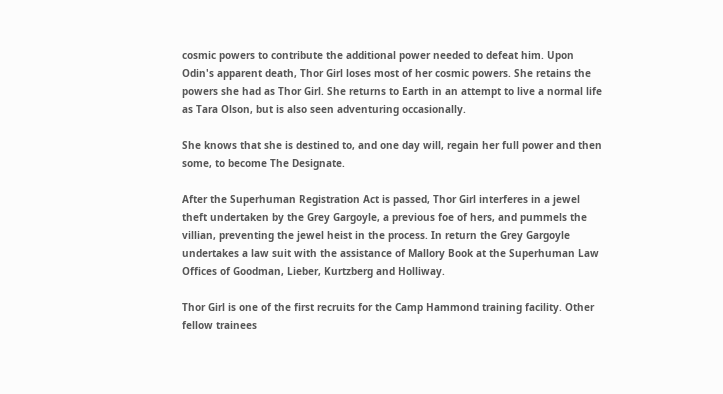cosmic powers to contribute the additional power needed to defeat him. Upon Odin's apparent death, Thor Girl loses most of her cosmic powers. She retains the powers she had as Thor Girl. She returns to Earth in an attempt to live a normal life as Tara Olson, but is also seen adventuring occasionally.

She knows that she is destined to, and one day will, regain her full power and then some, to become The Designate.

After the Superhuman Registration Act is passed, Thor Girl interferes in a jewel theft undertaken by the Grey Gargoyle, a previous foe of hers, and pummels the villian, preventing the jewel heist in the process. In return the Grey Gargoyle undertakes a law suit with the assistance of Mallory Book at the Superhuman Law Offices of Goodman, Lieber, Kurtzberg and Holliway.

Thor Girl is one of the first recruits for the Camp Hammond training facility. Other fellow trainees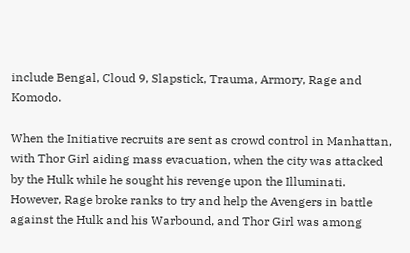include Bengal, Cloud 9, Slapstick, Trauma, Armory, Rage and Komodo.

When the Initiative recruits are sent as crowd control in Manhattan, with Thor Girl aiding mass evacuation, when the city was attacked by the Hulk while he sought his revenge upon the Illuminati. However, Rage broke ranks to try and help the Avengers in battle against the Hulk and his Warbound, and Thor Girl was among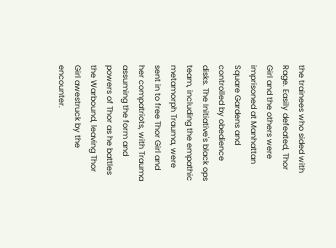the trainees who sided with Rage. Easily defeated, Thor Girl and the others were imprisoned at Manhattan Square Gardens and controlled by obedience disks. The Initiative's black ops team, including the empathic metamorph Trauma, were sent in to free Thor Girl and her compatriots, with Trauma assuming the form and powers of Thor as he battles the Warbound, leaving Thor Girl awestruck by the encounter.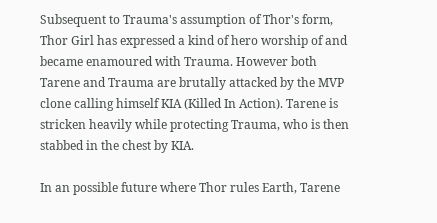Subsequent to Trauma's assumption of Thor's form, Thor Girl has expressed a kind of hero worship of and became enamoured with Trauma. However both Tarene and Trauma are brutally attacked by the MVP clone calling himself KIA (Killed In Action). Tarene is stricken heavily while protecting Trauma, who is then stabbed in the chest by KIA.

In an possible future where Thor rules Earth, Tarene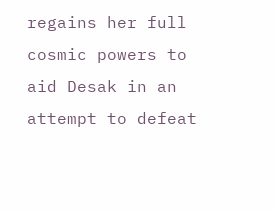regains her full cosmic powers to aid Desak in an attempt to defeat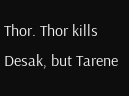Thor. Thor kills Desak, but Tarene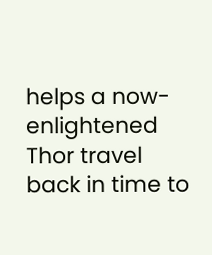helps a now-enlightened Thor travel back in time to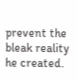prevent the bleak reality he created.